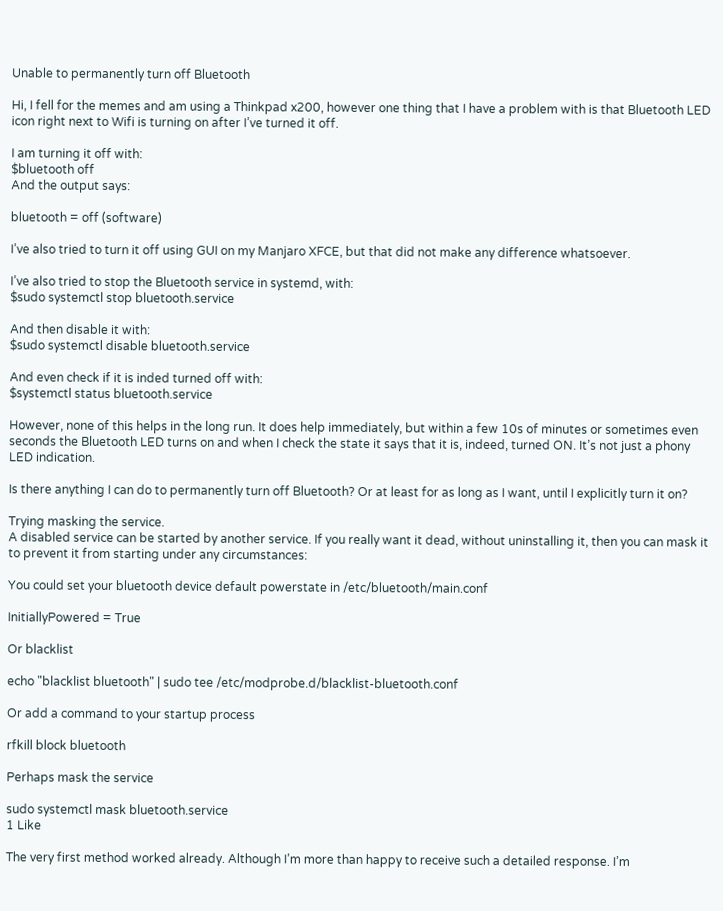Unable to permanently turn off Bluetooth

Hi, I fell for the memes and am using a Thinkpad x200, however one thing that I have a problem with is that Bluetooth LED icon right next to Wifi is turning on after I’ve turned it off.

I am turning it off with:
$bluetooth off
And the output says:

bluetooth = off (software)

I’ve also tried to turn it off using GUI on my Manjaro XFCE, but that did not make any difference whatsoever.

I’ve also tried to stop the Bluetooth service in systemd, with:
$sudo systemctl stop bluetooth.service

And then disable it with:
$sudo systemctl disable bluetooth.service

And even check if it is inded turned off with:
$systemctl status bluetooth.service

However, none of this helps in the long run. It does help immediately, but within a few 10s of minutes or sometimes even seconds the Bluetooth LED turns on and when I check the state it says that it is, indeed, turned ON. It’s not just a phony LED indication.

Is there anything I can do to permanently turn off Bluetooth? Or at least for as long as I want, until I explicitly turn it on?

Trying masking the service.
A disabled service can be started by another service. If you really want it dead, without uninstalling it, then you can mask it to prevent it from starting under any circumstances:

You could set your bluetooth device default powerstate in /etc/bluetooth/main.conf

InitiallyPowered = True

Or blacklist

echo "blacklist bluetooth" | sudo tee /etc/modprobe.d/blacklist-bluetooth.conf

Or add a command to your startup process

rfkill block bluetooth

Perhaps mask the service

sudo systemctl mask bluetooth.service
1 Like

The very first method worked already. Although I’m more than happy to receive such a detailed response. I’m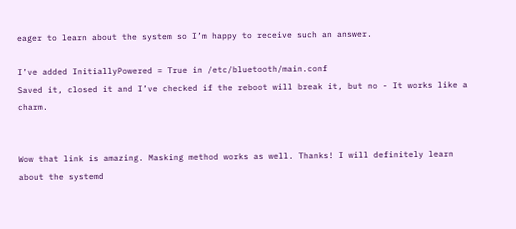eager to learn about the system so I’m happy to receive such an answer.

I’ve added InitiallyPowered = True in /etc/bluetooth/main.conf
Saved it, closed it and I’ve checked if the reboot will break it, but no - It works like a charm.


Wow that link is amazing. Masking method works as well. Thanks! I will definitely learn about the systemd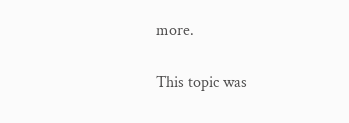more.

This topic was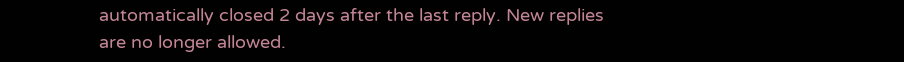automatically closed 2 days after the last reply. New replies are no longer allowed.